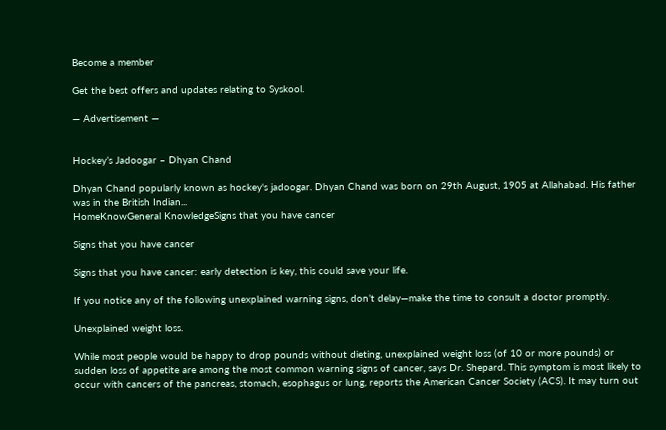Become a member

Get the best offers and updates relating to Syskool.

― Advertisement ―


Hockey’s Jadoogar – Dhyan Chand

Dhyan Chand popularly known as hockey's jadoogar. Dhyan Chand was born on 29th August, 1905 at Allahabad. His father was in the British Indian...
HomeKnowGeneral KnowledgeSigns that you have cancer

Signs that you have cancer

Signs that you have cancer: early detection is key, this could save your life.

If you notice any of the following unexplained warning signs, don’t delay—make the time to consult a doctor promptly.

Unexplained weight loss.

While most people would be happy to drop pounds without dieting, unexplained weight loss (of 10 or more pounds) or sudden loss of appetite are among the most common warning signs of cancer, says Dr. Shepard. This symptom is most likely to occur with cancers of the pancreas, stomach, esophagus or lung, reports the American Cancer Society (ACS). It may turn out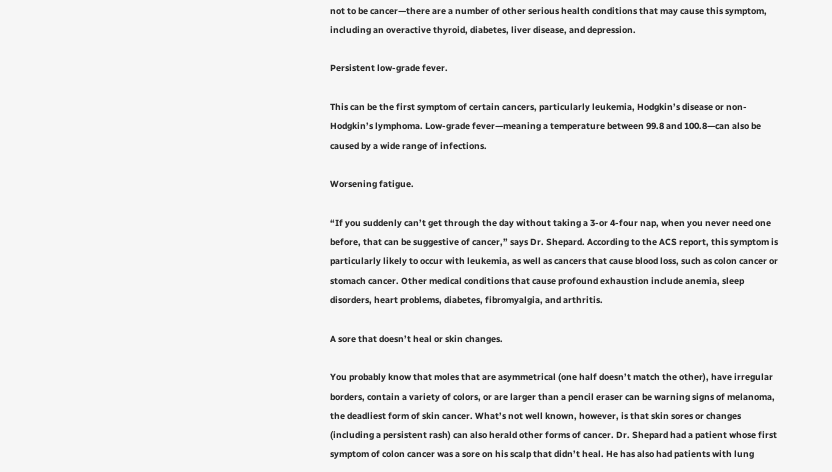not to be cancer—there are a number of other serious health conditions that may cause this symptom, including an overactive thyroid, diabetes, liver disease, and depression.

Persistent low-grade fever.

This can be the first symptom of certain cancers, particularly leukemia, Hodgkin’s disease or non-Hodgkin’s lymphoma. Low-grade fever—meaning a temperature between 99.8 and 100.8—can also be caused by a wide range of infections.

Worsening fatigue.

“If you suddenly can’t get through the day without taking a 3-or 4-four nap, when you never need one before, that can be suggestive of cancer,” says Dr. Shepard. According to the ACS report, this symptom is particularly likely to occur with leukemia, as well as cancers that cause blood loss, such as colon cancer or stomach cancer. Other medical conditions that cause profound exhaustion include anemia, sleep disorders, heart problems, diabetes, fibromyalgia, and arthritis.

A sore that doesn’t heal or skin changes.

You probably know that moles that are asymmetrical (one half doesn’t match the other), have irregular borders, contain a variety of colors, or are larger than a pencil eraser can be warning signs of melanoma, the deadliest form of skin cancer. What’s not well known, however, is that skin sores or changes (including a persistent rash) can also herald other forms of cancer. Dr. Shepard had a patient whose first symptom of colon cancer was a sore on his scalp that didn’t heal. He has also had patients with lung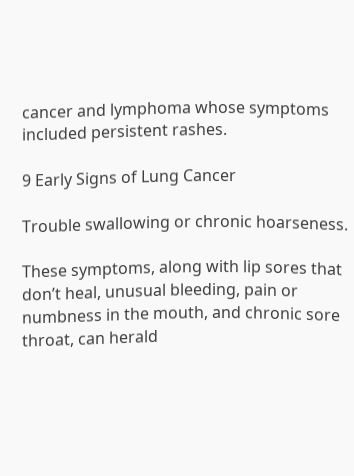cancer and lymphoma whose symptoms included persistent rashes.

9 Early Signs of Lung Cancer

Trouble swallowing or chronic hoarseness.

These symptoms, along with lip sores that don’t heal, unusual bleeding, pain or numbness in the mouth, and chronic sore throat, can herald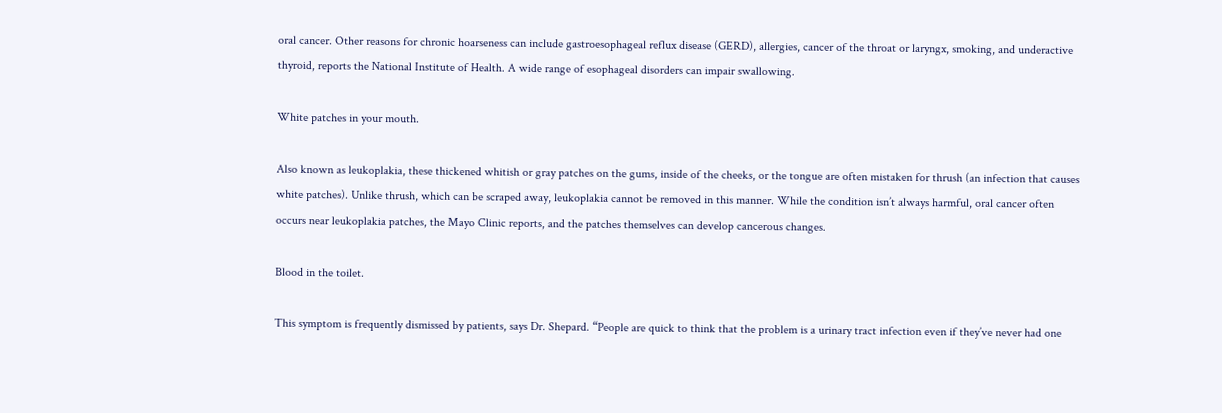oral cancer. Other reasons for chronic hoarseness can include gastroesophageal reflux disease (GERD), allergies, cancer of the throat or laryngx, smoking, and underactive thyroid, reports the National Institute of Health. A wide range of esophageal disorders can impair swallowing.

White patches in your mouth.

Also known as leukoplakia, these thickened whitish or gray patches on the gums, inside of the cheeks, or the tongue are often mistaken for thrush (an infection that causes white patches). Unlike thrush, which can be scraped away, leukoplakia cannot be removed in this manner. While the condition isn’t always harmful, oral cancer often occurs near leukoplakia patches, the Mayo Clinic reports, and the patches themselves can develop cancerous changes.

Blood in the toilet.

This symptom is frequently dismissed by patients, says Dr. Shepard. “People are quick to think that the problem is a urinary tract infection even if they’ve never had one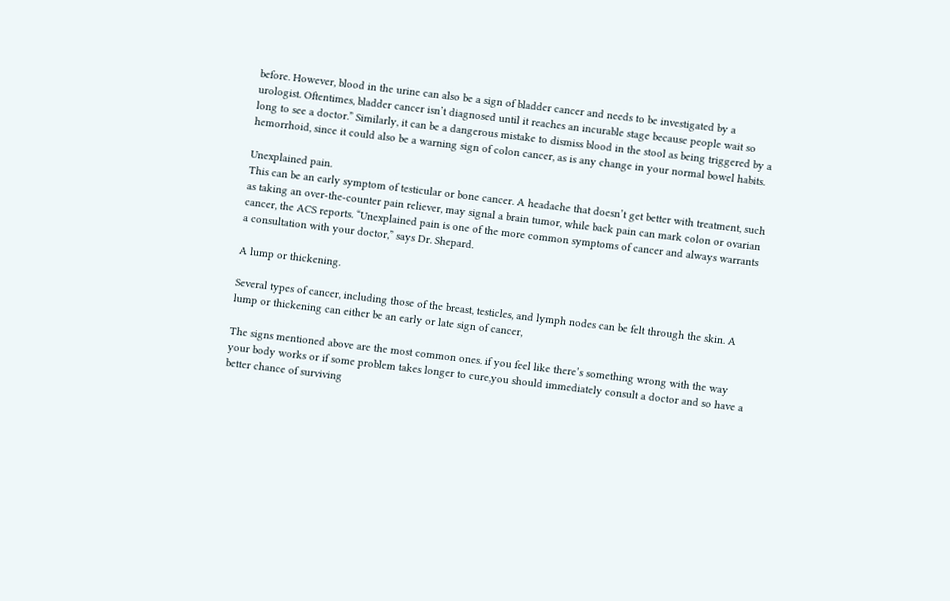before. However, blood in the urine can also be a sign of bladder cancer and needs to be investigated by a urologist. Oftentimes, bladder cancer isn’t diagnosed until it reaches an incurable stage because people wait so long to see a doctor.” Similarly, it can be a dangerous mistake to dismiss blood in the stool as being triggered by a hemorrhoid, since it could also be a warning sign of colon cancer, as is any change in your normal bowel habits.

Unexplained pain.
This can be an early symptom of testicular or bone cancer. A headache that doesn’t get better with treatment, such as taking an over-the-counter pain reliever, may signal a brain tumor, while back pain can mark colon or ovarian cancer, the ACS reports. “Unexplained pain is one of the more common symptoms of cancer and always warrants a consultation with your doctor,” says Dr. Shepard.

A lump or thickening.

Several types of cancer, including those of the breast, testicles, and lymph nodes can be felt through the skin. A lump or thickening can either be an early or late sign of cancer,

The signs mentioned above are the most common ones. if you feel like there’s something wrong with the way your body works or if some problem takes longer to cure,you should immediately consult a doctor and so have a better chance of surviving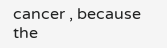cancer , because the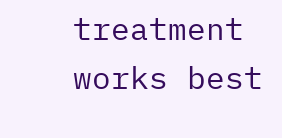treatment works best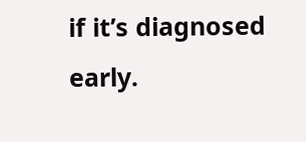if it’s diagnosed early.